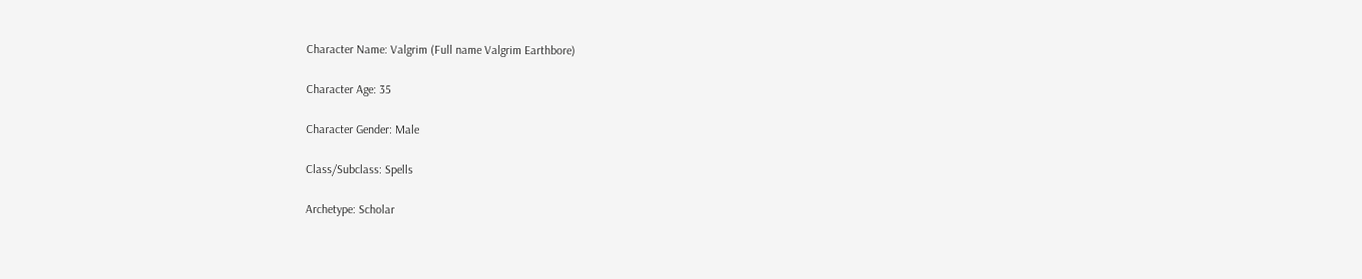Character Name: Valgrim (Full name Valgrim Earthbore)

Character Age: 35

Character Gender: Male

Class/Subclass: Spells

Archetype: Scholar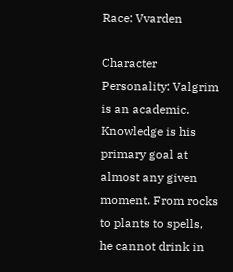Race: Vvarden

Character Personality: Valgrim is an academic. Knowledge is his primary goal at almost any given moment. From rocks to plants to spells, he cannot drink in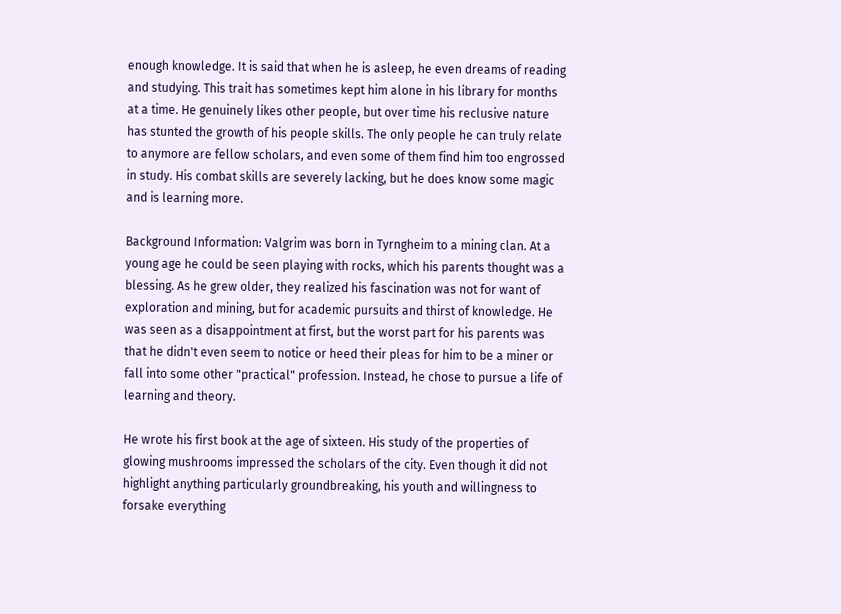enough knowledge. It is said that when he is asleep, he even dreams of reading and studying. This trait has sometimes kept him alone in his library for months at a time. He genuinely likes other people, but over time his reclusive nature has stunted the growth of his people skills. The only people he can truly relate to anymore are fellow scholars, and even some of them find him too engrossed in study. His combat skills are severely lacking, but he does know some magic and is learning more.

Background Information: Valgrim was born in Tyrngheim to a mining clan. At a young age he could be seen playing with rocks, which his parents thought was a blessing. As he grew older, they realized his fascination was not for want of exploration and mining, but for academic pursuits and thirst of knowledge. He was seen as a disappointment at first, but the worst part for his parents was that he didn't even seem to notice or heed their pleas for him to be a miner or fall into some other "practical" profession. Instead, he chose to pursue a life of learning and theory.

He wrote his first book at the age of sixteen. His study of the properties of glowing mushrooms impressed the scholars of the city. Even though it did not highlight anything particularly groundbreaking, his youth and willingness to forsake everything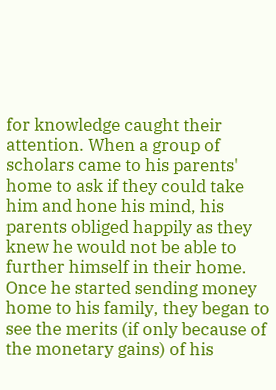for knowledge caught their attention. When a group of scholars came to his parents' home to ask if they could take him and hone his mind, his parents obliged happily as they knew he would not be able to further himself in their home. Once he started sending money home to his family, they began to see the merits (if only because of the monetary gains) of his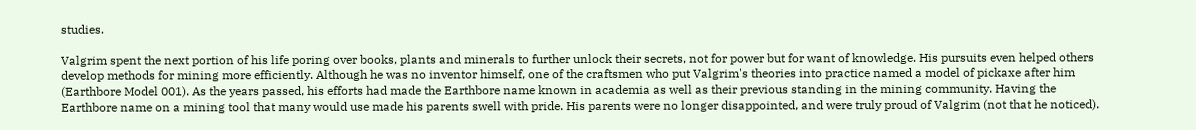studies.

Valgrim spent the next portion of his life poring over books, plants and minerals to further unlock their secrets, not for power but for want of knowledge. His pursuits even helped others develop methods for mining more efficiently. Although he was no inventor himself, one of the craftsmen who put Valgrim's theories into practice named a model of pickaxe after him (Earthbore Model 001). As the years passed, his efforts had made the Earthbore name known in academia as well as their previous standing in the mining community. Having the Earthbore name on a mining tool that many would use made his parents swell with pride. His parents were no longer disappointed, and were truly proud of Valgrim (not that he noticed).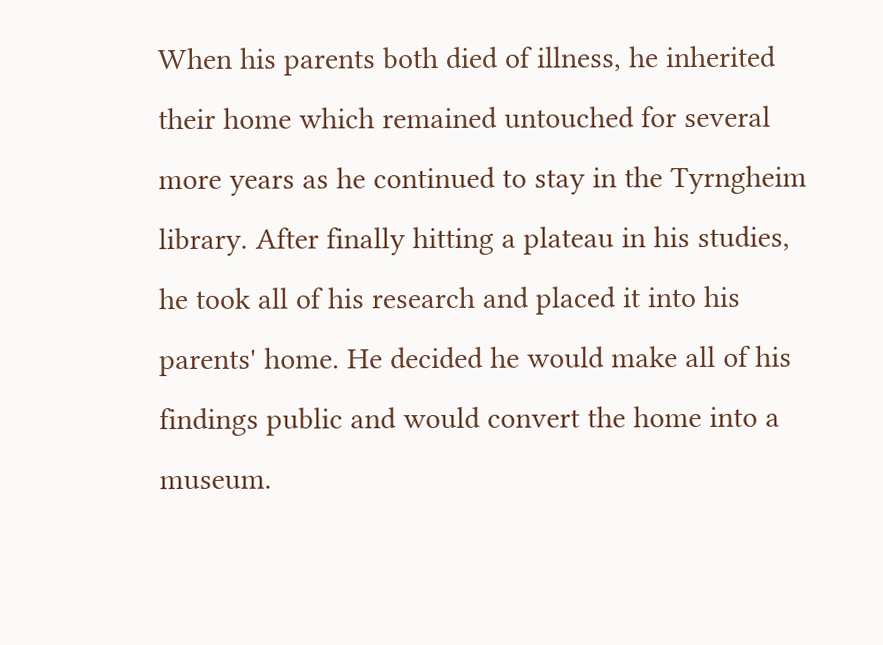When his parents both died of illness, he inherited their home which remained untouched for several more years as he continued to stay in the Tyrngheim library. After finally hitting a plateau in his studies, he took all of his research and placed it into his parents' home. He decided he would make all of his findings public and would convert the home into a museum.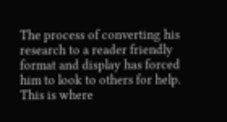The process of converting his research to a reader friendly format and display has forced him to look to others for help. This is where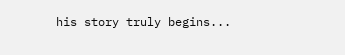his story truly begins...